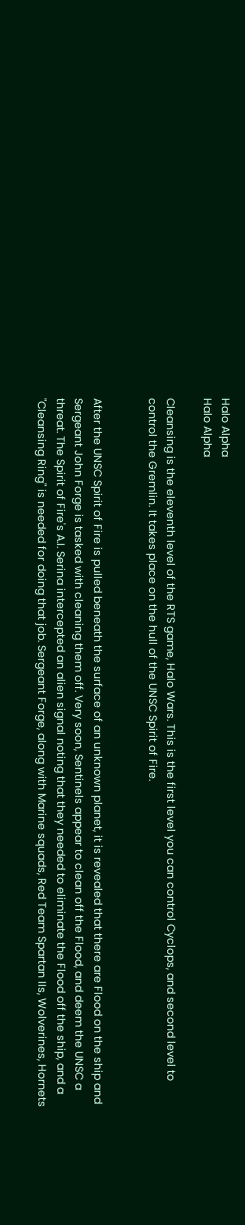Halo Alpha
Halo Alpha

Cleansing is the eleventh level of the RTS game, Halo Wars. This is the first level you can control Cyclops, and second level to control the Gremlin. It takes place on the hull of the UNSC Spirit of Fire.


After the UNSC Spirit of Fire is pulled beneath the surface of an unknown planet, it is revealed that there are Flood on the ship and Sergeant John Forge is tasked with cleaning them off. Very soon, Sentinels appear to clean off the Flood, and deem the UNSC a threat. The Spirit of Fire's A.I. Serina intercepted an alien signal noting that they needed to eliminate the Flood off the ship, and a "Cleansing Ring" is needed for doing that job. Sergeant Forge, along with Marine squads, Red Team Spartan IIs, Wolverines, Hornets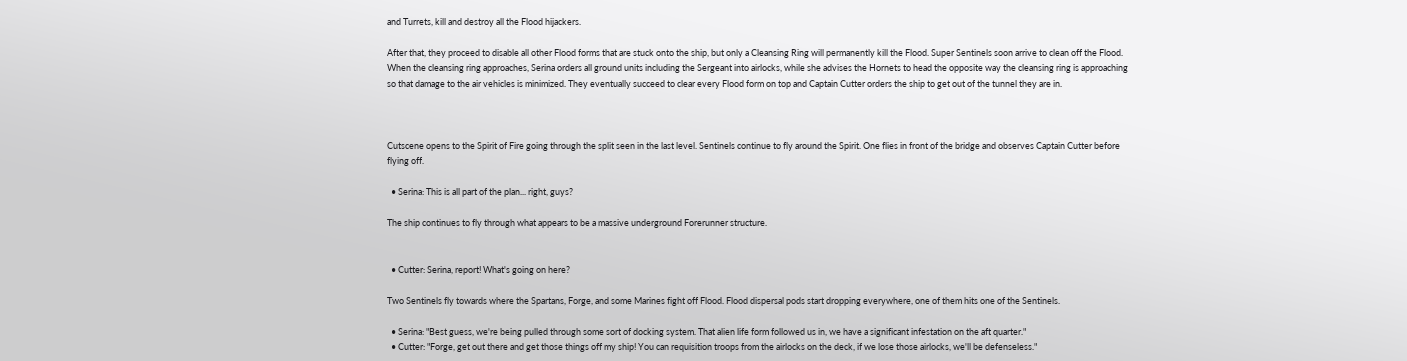and Turrets, kill and destroy all the Flood hijackers.

After that, they proceed to disable all other Flood forms that are stuck onto the ship, but only a Cleansing Ring will permanently kill the Flood. Super Sentinels soon arrive to clean off the Flood. When the cleansing ring approaches, Serina orders all ground units including the Sergeant into airlocks, while she advises the Hornets to head the opposite way the cleansing ring is approaching so that damage to the air vehicles is minimized. They eventually succeed to clear every Flood form on top and Captain Cutter orders the ship to get out of the tunnel they are in.



Cutscene opens to the Spirit of Fire going through the split seen in the last level. Sentinels continue to fly around the Spirit. One flies in front of the bridge and observes Captain Cutter before flying off.

  • Serina: This is all part of the plan... right, guys?

The ship continues to fly through what appears to be a massive underground Forerunner structure.


  • Cutter: Serina, report! What's going on here?

Two Sentinels fly towards where the Spartans, Forge, and some Marines fight off Flood. Flood dispersal pods start dropping everywhere, one of them hits one of the Sentinels.

  • Serina: "Best guess, we're being pulled through some sort of docking system. That alien life form followed us in, we have a significant infestation on the aft quarter."
  • Cutter: "Forge, get out there and get those things off my ship! You can requisition troops from the airlocks on the deck, if we lose those airlocks, we'll be defenseless."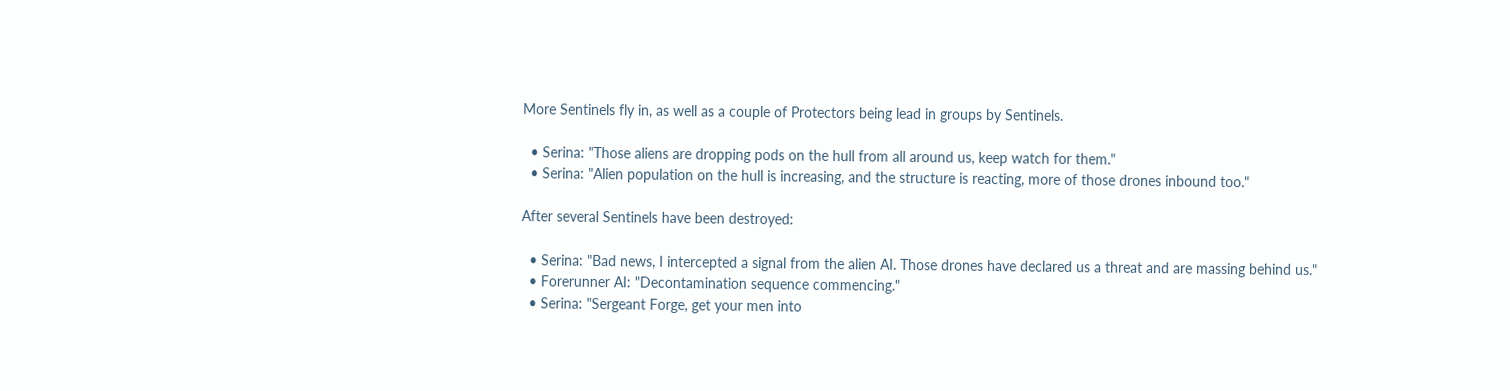More Sentinels fly in, as well as a couple of Protectors being lead in groups by Sentinels.

  • Serina: "Those aliens are dropping pods on the hull from all around us, keep watch for them."
  • Serina: "Alien population on the hull is increasing, and the structure is reacting, more of those drones inbound too."

After several Sentinels have been destroyed:

  • Serina: "Bad news, I intercepted a signal from the alien AI. Those drones have declared us a threat and are massing behind us."
  • Forerunner AI: "Decontamination sequence commencing."
  • Serina: "Sergeant Forge, get your men into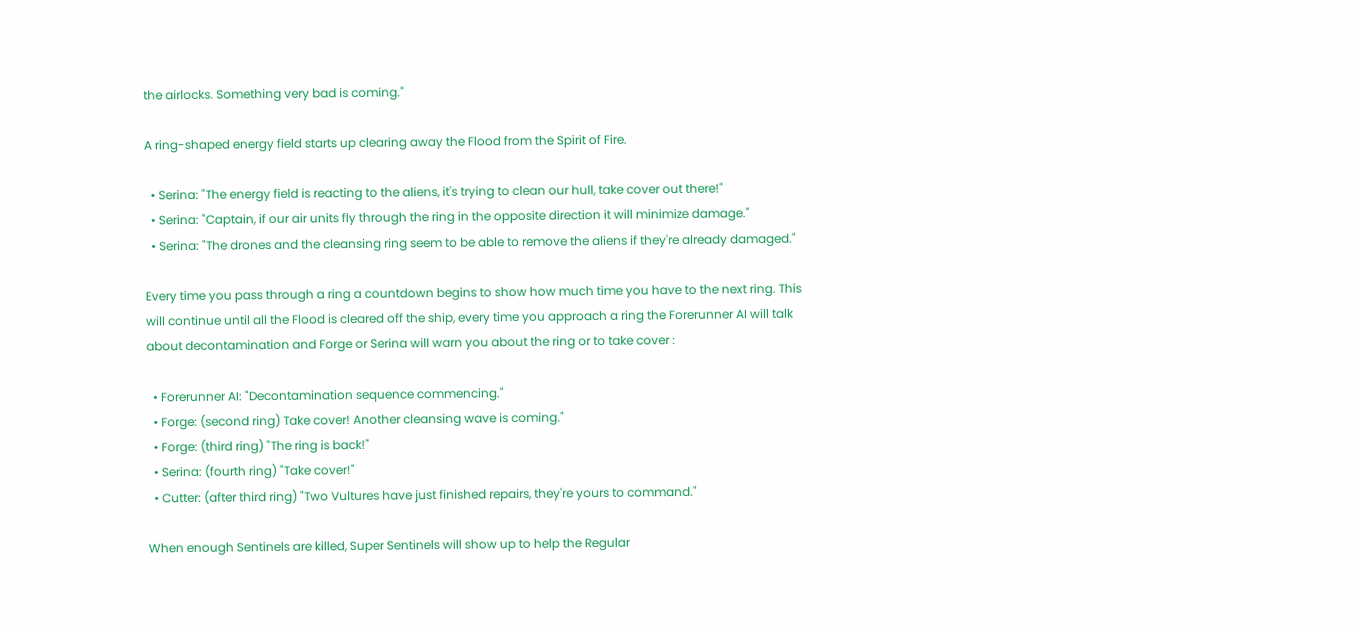the airlocks. Something very bad is coming."

A ring-shaped energy field starts up clearing away the Flood from the Spirit of Fire.

  • Serina: "The energy field is reacting to the aliens, it's trying to clean our hull, take cover out there!"
  • Serina: "Captain, if our air units fly through the ring in the opposite direction it will minimize damage."
  • Serina: "The drones and the cleansing ring seem to be able to remove the aliens if they're already damaged."

Every time you pass through a ring a countdown begins to show how much time you have to the next ring. This will continue until all the Flood is cleared off the ship, every time you approach a ring the Forerunner AI will talk about decontamination and Forge or Serina will warn you about the ring or to take cover :

  • Forerunner AI: "Decontamination sequence commencing."
  • Forge: (second ring) Take cover! Another cleansing wave is coming."
  • Forge: (third ring) "The ring is back!"
  • Serina: (fourth ring) "Take cover!"
  • Cutter: (after third ring) "Two Vultures have just finished repairs, they're yours to command."

When enough Sentinels are killed, Super Sentinels will show up to help the Regular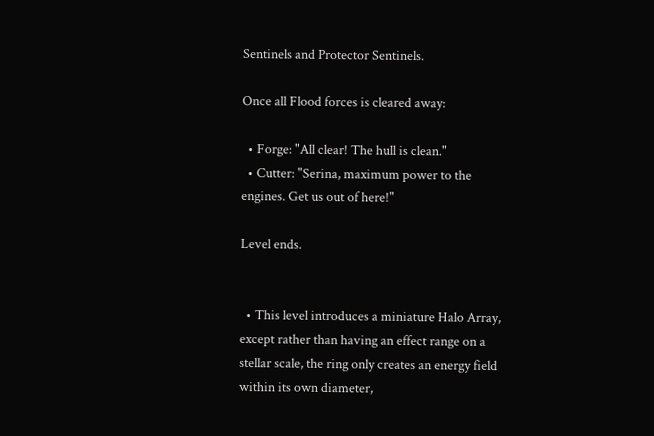Sentinels and Protector Sentinels.

Once all Flood forces is cleared away:

  • Forge: "All clear! The hull is clean."
  • Cutter: "Serina, maximum power to the engines. Get us out of here!"

Level ends.


  • This level introduces a miniature Halo Array, except rather than having an effect range on a stellar scale, the ring only creates an energy field within its own diameter,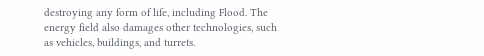destroying any form of life, including Flood. The energy field also damages other technologies, such as vehicles, buildings, and turrets.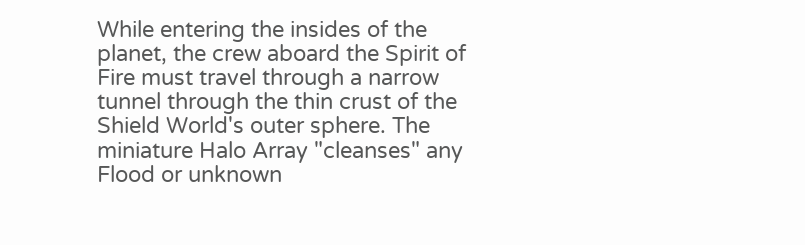While entering the insides of the planet, the crew aboard the Spirit of Fire must travel through a narrow tunnel through the thin crust of the Shield World's outer sphere. The miniature Halo Array "cleanses" any Flood or unknown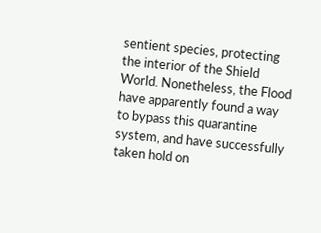sentient species, protecting the interior of the Shield World. Nonetheless, the Flood have apparently found a way to bypass this quarantine system, and have successfully taken hold on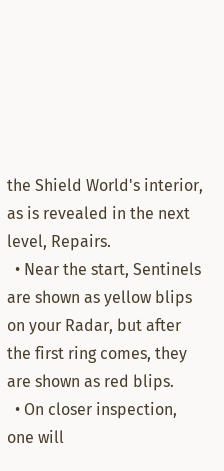the Shield World's interior, as is revealed in the next level, Repairs.
  • Near the start, Sentinels are shown as yellow blips on your Radar, but after the first ring comes, they are shown as red blips.
  • On closer inspection, one will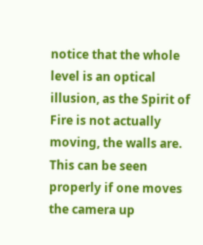notice that the whole level is an optical illusion, as the Spirit of Fire is not actually moving, the walls are. This can be seen properly if one moves the camera up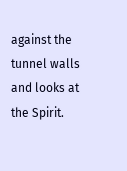against the tunnel walls and looks at the Spirit.